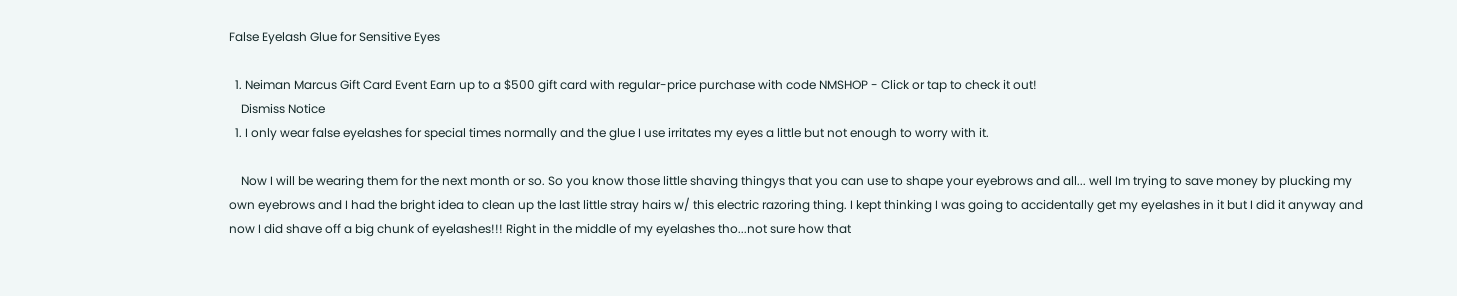False Eyelash Glue for Sensitive Eyes

  1. Neiman Marcus Gift Card Event Earn up to a $500 gift card with regular-price purchase with code NMSHOP - Click or tap to check it out!
    Dismiss Notice
  1. I only wear false eyelashes for special times normally and the glue I use irritates my eyes a little but not enough to worry with it.

    Now I will be wearing them for the next month or so. So you know those little shaving thingys that you can use to shape your eyebrows and all... well Im trying to save money by plucking my own eyebrows and I had the bright idea to clean up the last little stray hairs w/ this electric razoring thing. I kept thinking I was going to accidentally get my eyelashes in it but I did it anyway and now I did shave off a big chunk of eyelashes!!! Right in the middle of my eyelashes tho...not sure how that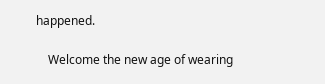happened.

    Welcome the new age of wearing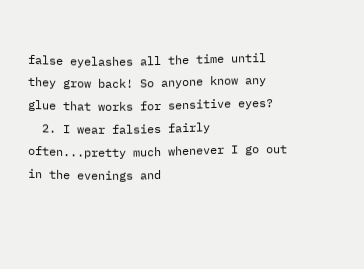false eyelashes all the time until they grow back! So anyone know any glue that works for sensitive eyes?
  2. I wear falsies fairly often...pretty much whenever I go out in the evenings and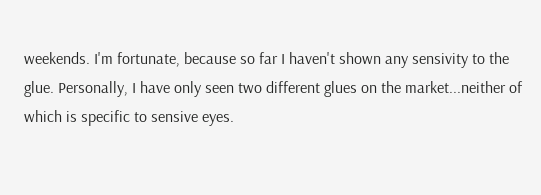weekends. I'm fortunate, because so far I haven't shown any sensivity to the glue. Personally, I have only seen two different glues on the market...neither of which is specific to sensive eyes.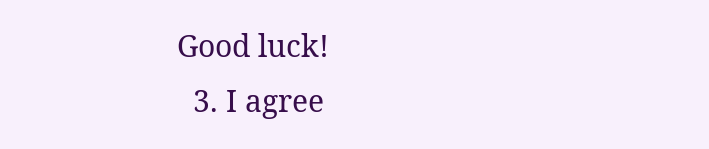Good luck!
  3. I agree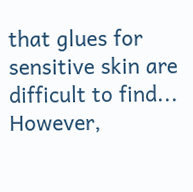that glues for sensitive skin are difficult to find... However,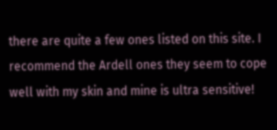there are quite a few ones listed on this site. I recommend the Ardell ones they seem to cope well with my skin and mine is ultra sensitive!